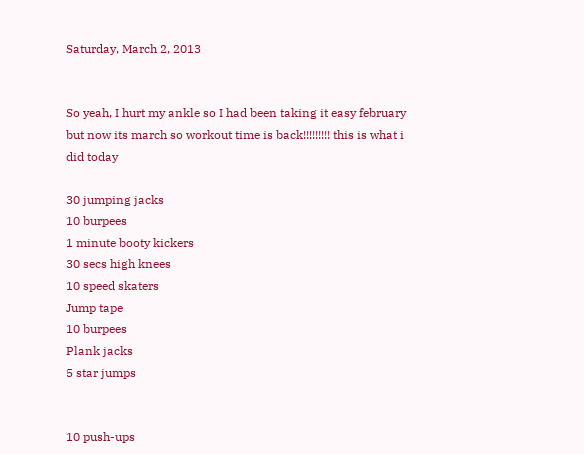Saturday, March 2, 2013


So yeah, I hurt my ankle so I had been taking it easy february but now its march so workout time is back!!!!!!!!! this is what i did today

30 jumping jacks
10 burpees
1 minute booty kickers
30 secs high knees
10 speed skaters
Jump tape
10 burpees
Plank jacks
5 star jumps


10 push-ups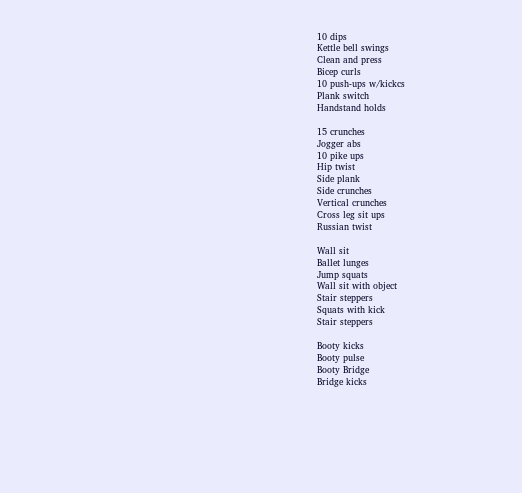10 dips
Kettle bell swings
Clean and press
Bicep curls
10 push-ups w/kickcs
Plank switch
Handstand holds

15 crunches
Jogger abs
10 pike ups
Hip twist
Side plank
Side crunches
Vertical crunches
Cross leg sit ups
Russian twist

Wall sit
Ballet lunges
Jump squats
Wall sit with object
Stair steppers
Squats with kick
Stair steppers

Booty kicks
Booty pulse
Booty Bridge
Bridge kicks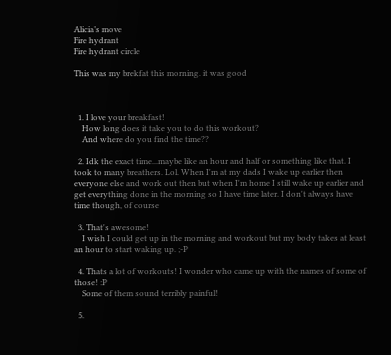Alicia’s move
Fire hydrant
Fire hydrant circle

This was my brekfat this morning. it was good



  1. I love your breakfast!
    How long does it take you to do this workout?
    And where do you find the time??

  2. Idk the exact time...maybe like an hour and half or something like that. I took to many breathers. Lol. When I'm at my dads I wake up earlier then everyone else and work out then but when I'm home I still wake up earlier and get everything done in the morning so I have time later. I don't always have time though, of course

  3. That's awesome!
    I wish I could get up in the morning and workout but my body takes at least an hour to start waking up. ;-P

  4. Thats a lot of workouts! I wonder who came up with the names of some of those! :P
    Some of them sound terribly painful!

  5.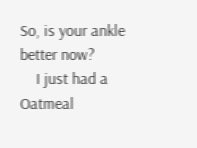So, is your ankle better now?
    I just had a Oatmeal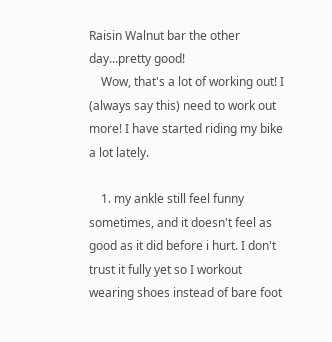Raisin Walnut bar the other day...pretty good!
    Wow, that's a lot of working out! I (always say this) need to work out more! I have started riding my bike a lot lately.

    1. my ankle still feel funny sometimes, and it doesn't feel as good as it did before i hurt. I don't trust it fully yet so I workout wearing shoes instead of bare foot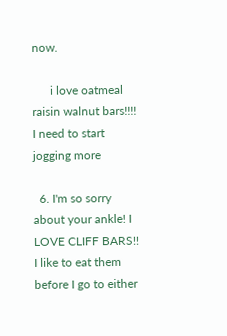now.

      i love oatmeal raisin walnut bars!!!! I need to start jogging more

  6. I'm so sorry about your ankle! I LOVE CLIFF BARS!! I like to eat them before I go to either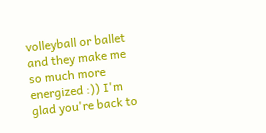volleyball or ballet and they make me so much more energized :)) I'm glad you're back to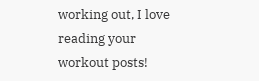working out, I love reading your workout posts!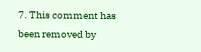7. This comment has been removed by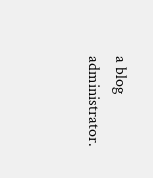a blog administrator.